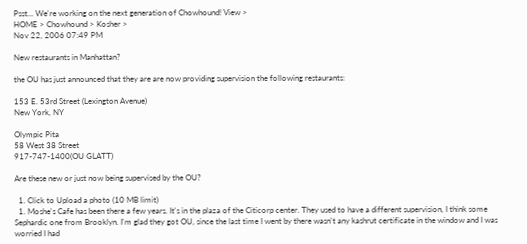Psst... We're working on the next generation of Chowhound! View >
HOME > Chowhound > Kosher >
Nov 22, 2006 07:49 PM

New restaurants in Manhattan?

the OU has just announced that they are are now providing supervision the following restaurants:

153 E. 53rd Street (Lexington Avenue)
New York, NY

Olympic Pita
58 West 38 Street
917-747-1400(OU GLATT)

Are these new or just now being supervised by the OU?

  1. Click to Upload a photo (10 MB limit)
  1. Moshe's Cafe has been there a few years. It's in the plaza of the Citicorp center. They used to have a different supervision, I think some Sephardic one from Brooklyn. I'm glad they got OU, since the last time I went by there wasn't any kashrut certificate in the window and I was worried I had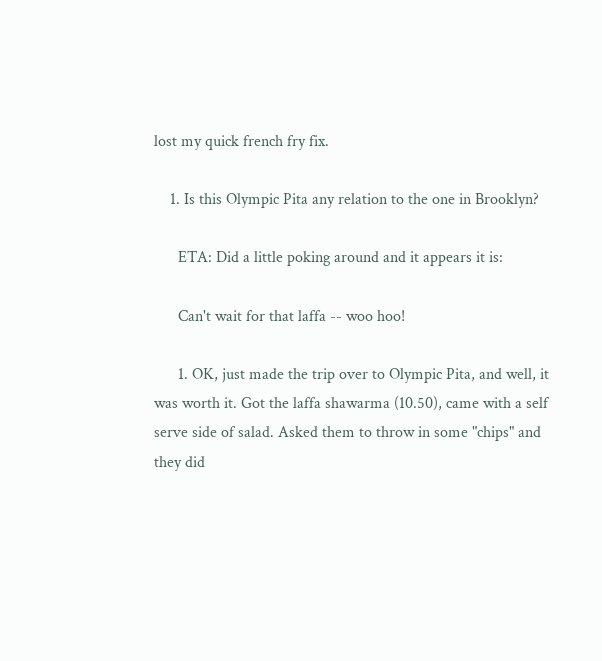lost my quick french fry fix.

    1. Is this Olympic Pita any relation to the one in Brooklyn?

      ETA: Did a little poking around and it appears it is:

      Can't wait for that laffa -- woo hoo!

      1. OK, just made the trip over to Olympic Pita, and well, it was worth it. Got the laffa shawarma (10.50), came with a self serve side of salad. Asked them to throw in some "chips" and they did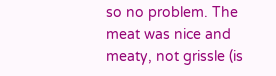so no problem. The meat was nice and meaty, not grissle (is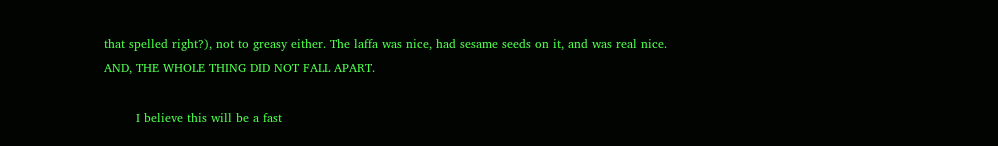that spelled right?), not to greasy either. The laffa was nice, had sesame seeds on it, and was real nice. AND, THE WHOLE THING DID NOT FALL APART.

        I believe this will be a fast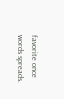favorite once words spreads.